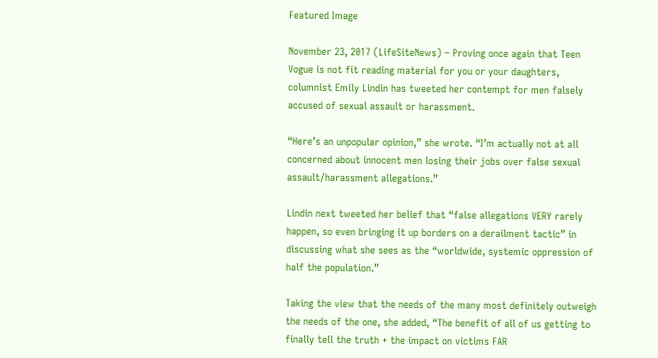Featured Image

November 23, 2017 (LifeSiteNews) – Proving once again that Teen Vogue is not fit reading material for you or your daughters, columnist Emily Lindin has tweeted her contempt for men falsely accused of sexual assault or harassment.

“Here’s an unpopular opinion,” she wrote. “I’m actually not at all concerned about innocent men losing their jobs over false sexual assault/harassment allegations.”

Lindin next tweeted her belief that “false allegations VERY rarely happen, so even bringing it up borders on a derailment tactic” in discussing what she sees as the “worldwide, systemic oppression of half the population.”

Taking the view that the needs of the many most definitely outweigh the needs of the one, she added, “The benefit of all of us getting to finally tell the truth + the impact on victims FAR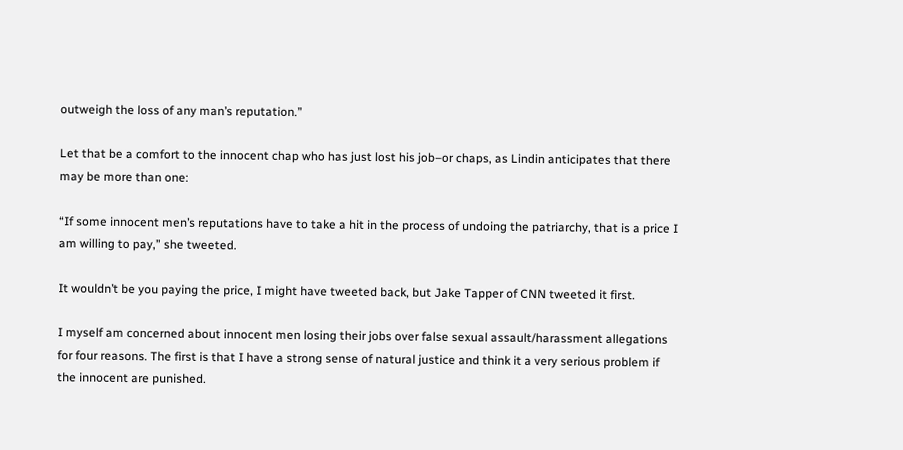outweigh the loss of any man’s reputation.”

Let that be a comfort to the innocent chap who has just lost his job–or chaps, as Lindin anticipates that there may be more than one:

“If some innocent men’s reputations have to take a hit in the process of undoing the patriarchy, that is a price I am willing to pay,” she tweeted.

It wouldn’t be you paying the price, I might have tweeted back, but Jake Tapper of CNN tweeted it first.

I myself am concerned about innocent men losing their jobs over false sexual assault/harassment allegations for four reasons. The first is that I have a strong sense of natural justice and think it a very serious problem if the innocent are punished.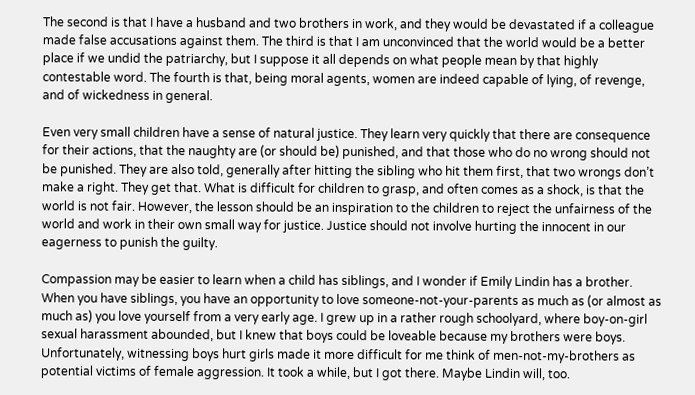The second is that I have a husband and two brothers in work, and they would be devastated if a colleague made false accusations against them. The third is that I am unconvinced that the world would be a better place if we undid the patriarchy, but I suppose it all depends on what people mean by that highly contestable word. The fourth is that, being moral agents, women are indeed capable of lying, of revenge, and of wickedness in general.

Even very small children have a sense of natural justice. They learn very quickly that there are consequence for their actions, that the naughty are (or should be) punished, and that those who do no wrong should not be punished. They are also told, generally after hitting the sibling who hit them first, that two wrongs don’t make a right. They get that. What is difficult for children to grasp, and often comes as a shock, is that the world is not fair. However, the lesson should be an inspiration to the children to reject the unfairness of the world and work in their own small way for justice. Justice should not involve hurting the innocent in our eagerness to punish the guilty.

Compassion may be easier to learn when a child has siblings, and I wonder if Emily Lindin has a brother. When you have siblings, you have an opportunity to love someone-not-your-parents as much as (or almost as much as) you love yourself from a very early age. I grew up in a rather rough schoolyard, where boy-on-girl sexual harassment abounded, but I knew that boys could be loveable because my brothers were boys. Unfortunately, witnessing boys hurt girls made it more difficult for me think of men-not-my-brothers as potential victims of female aggression. It took a while, but I got there. Maybe Lindin will, too.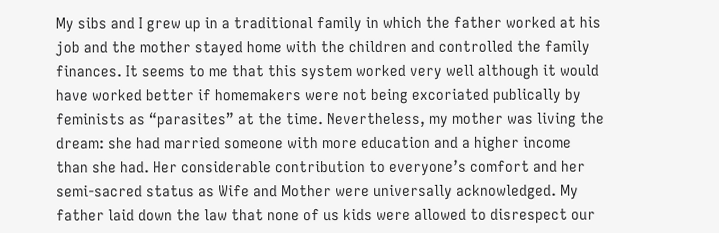My sibs and I grew up in a traditional family in which the father worked at his job and the mother stayed home with the children and controlled the family finances. It seems to me that this system worked very well although it would have worked better if homemakers were not being excoriated publically by feminists as “parasites” at the time. Nevertheless, my mother was living the dream: she had married someone with more education and a higher income than she had. Her considerable contribution to everyone’s comfort and her semi-sacred status as Wife and Mother were universally acknowledged. My father laid down the law that none of us kids were allowed to disrespect our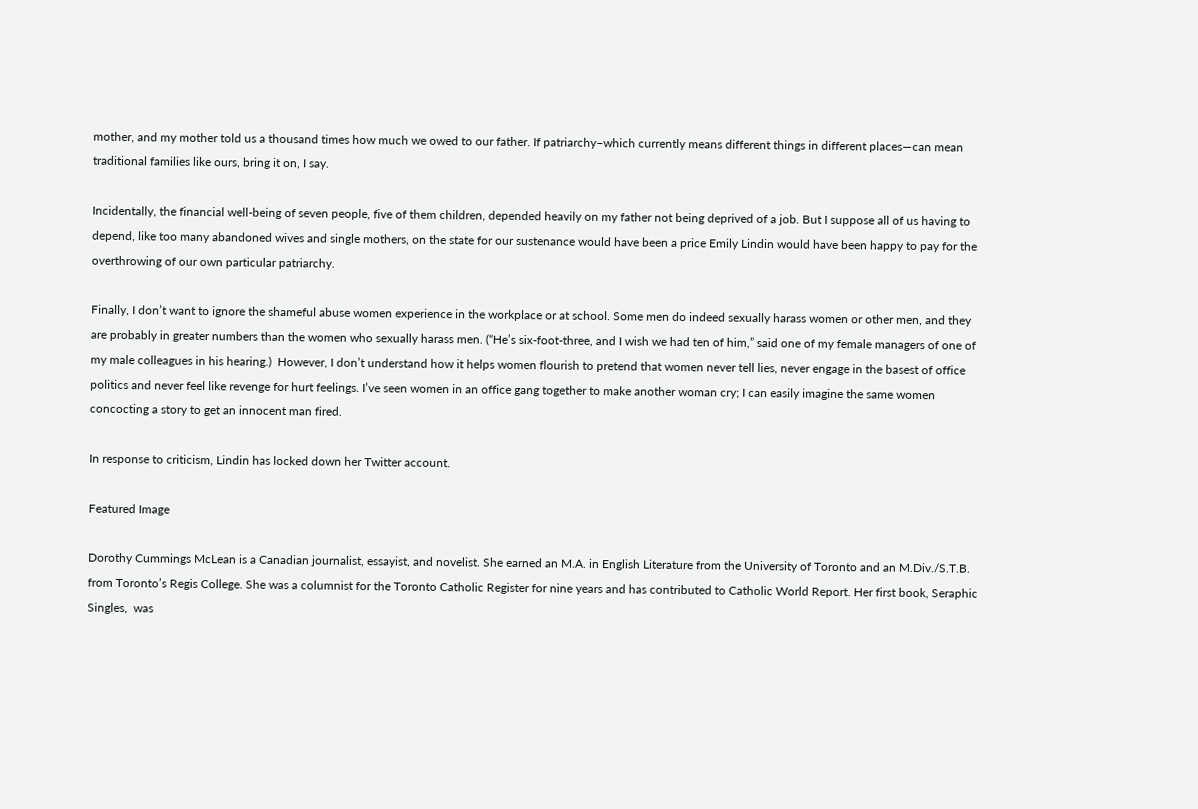mother, and my mother told us a thousand times how much we owed to our father. If patriarchy–which currently means different things in different places—can mean traditional families like ours, bring it on, I say.

Incidentally, the financial well-being of seven people, five of them children, depended heavily on my father not being deprived of a job. But I suppose all of us having to depend, like too many abandoned wives and single mothers, on the state for our sustenance would have been a price Emily Lindin would have been happy to pay for the overthrowing of our own particular patriarchy.

Finally, I don’t want to ignore the shameful abuse women experience in the workplace or at school. Some men do indeed sexually harass women or other men, and they are probably in greater numbers than the women who sexually harass men. (“He’s six-foot-three, and I wish we had ten of him,” said one of my female managers of one of my male colleagues in his hearing.)  However, I don’t understand how it helps women flourish to pretend that women never tell lies, never engage in the basest of office politics and never feel like revenge for hurt feelings. I’ve seen women in an office gang together to make another woman cry; I can easily imagine the same women concocting a story to get an innocent man fired.

In response to criticism, Lindin has locked down her Twitter account.

Featured Image

Dorothy Cummings McLean is a Canadian journalist, essayist, and novelist. She earned an M.A. in English Literature from the University of Toronto and an M.Div./S.T.B. from Toronto’s Regis College. She was a columnist for the Toronto Catholic Register for nine years and has contributed to Catholic World Report. Her first book, Seraphic Singles,  was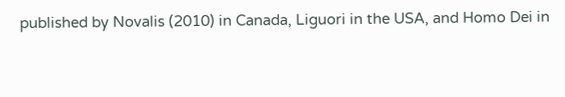published by Novalis (2010) in Canada, Liguori in the USA, and Homo Dei in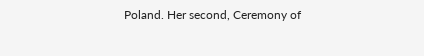Poland. Her second, Ceremony of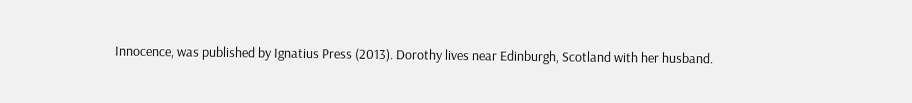Innocence, was published by Ignatius Press (2013). Dorothy lives near Edinburgh, Scotland with her husband.